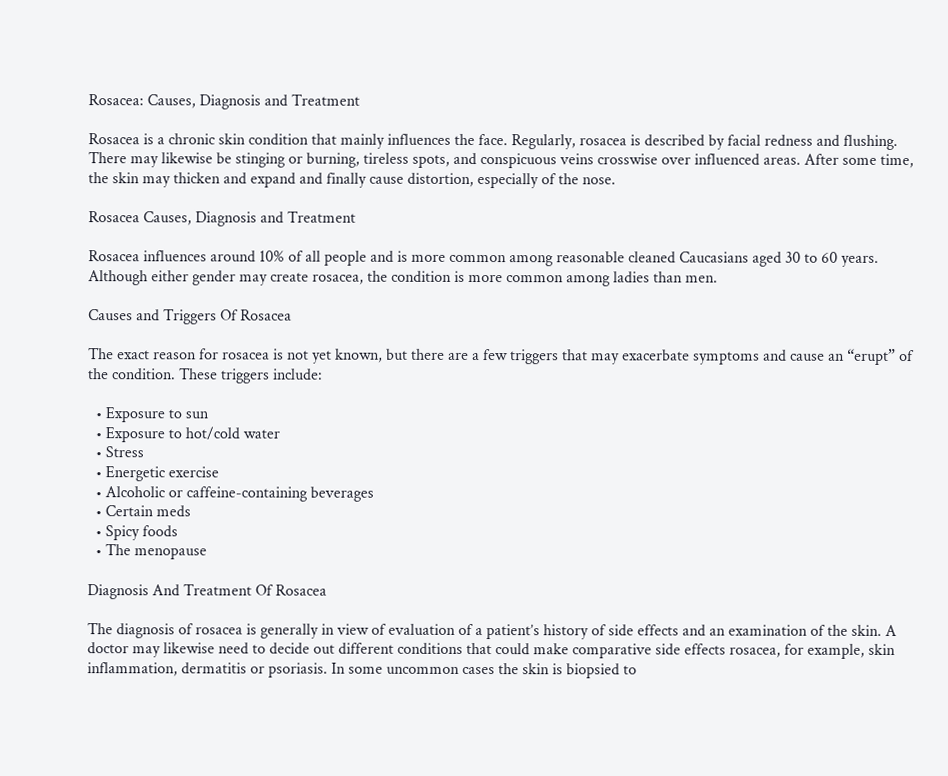Rosacea: Causes, Diagnosis and Treatment

Rosacea is a chronic skin condition that mainly influences the face. Regularly, rosacea is described by facial redness and flushing. There may likewise be stinging or burning, tireless spots, and conspicuous veins crosswise over influenced areas. After some time, the skin may thicken and expand and finally cause distortion, especially of the nose.

Rosacea Causes, Diagnosis and Treatment

Rosacea influences around 10% of all people and is more common among reasonable cleaned Caucasians aged 30 to 60 years. Although either gender may create rosacea, the condition is more common among ladies than men.

Causes and Triggers Of Rosacea

The exact reason for rosacea is not yet known, but there are a few triggers that may exacerbate symptoms and cause an “erupt” of the condition. These triggers include:

  • Exposure to sun
  • Exposure to hot/cold water
  • Stress
  • Energetic exercise
  • Alcoholic or caffeine-containing beverages
  • Certain meds
  • Spicy foods
  • The menopause

Diagnosis And Treatment Of Rosacea

The diagnosis of rosacea is generally in view of evaluation of a patient’s history of side effects and an examination of the skin. A doctor may likewise need to decide out different conditions that could make comparative side effects rosacea, for example, skin inflammation, dermatitis or psoriasis. In some uncommon cases the skin is biopsied to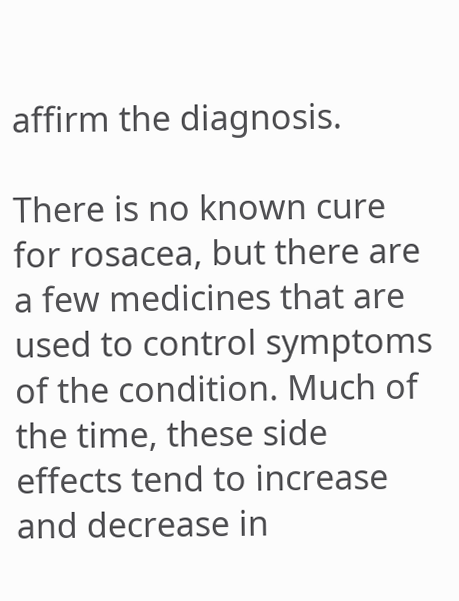affirm the diagnosis.

There is no known cure for rosacea, but there are a few medicines that are used to control symptoms of the condition. Much of the time, these side effects tend to increase and decrease in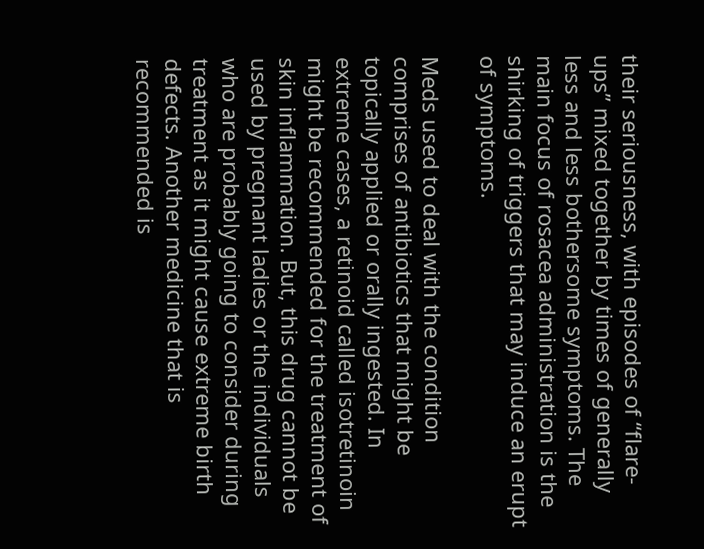their seriousness, with episodes of “flare-ups” mixed together by times of generally less and less bothersome symptoms. The main focus of rosacea administration is the shirking of triggers that may induce an erupt of symptoms.

Meds used to deal with the condition comprises of antibiotics that might be topically applied or orally ingested. In extreme cases, a retinoid called isotretinoin might be recommended for the treatment of skin inflammation. But, this drug cannot be used by pregnant ladies or the individuals who are probably going to consider during treatment as it might cause extreme birth defects. Another medicine that is recommended is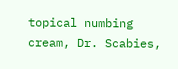topical numbing cream, Dr. Scabies,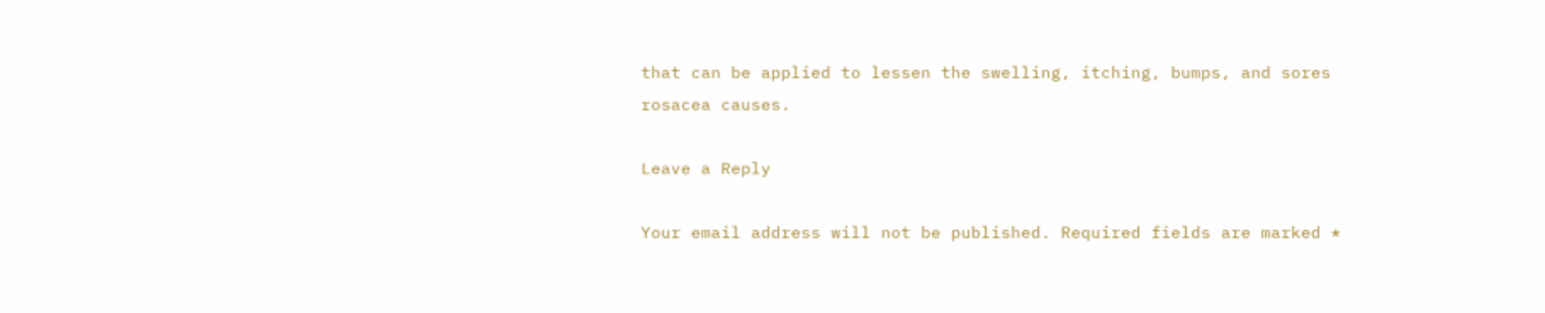that can be applied to lessen the swelling, itching, bumps, and sores rosacea causes.

Leave a Reply

Your email address will not be published. Required fields are marked *